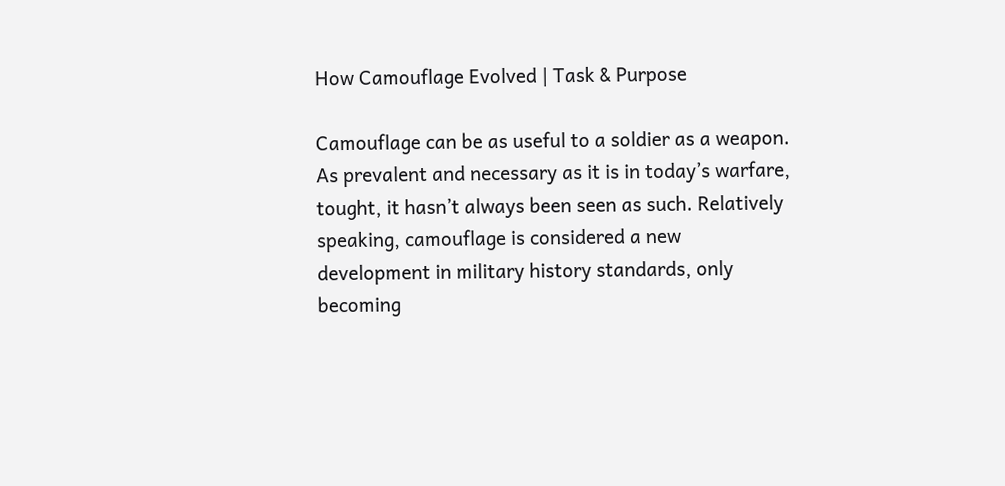How Camouflage Evolved | Task & Purpose

Camouflage can be as useful to a soldier as a weapon. As prevalent and necessary as it is in today’s warfare, tought, it hasn’t always been seen as such. Relatively speaking, camouflage is considered a new development in military history standards, only becoming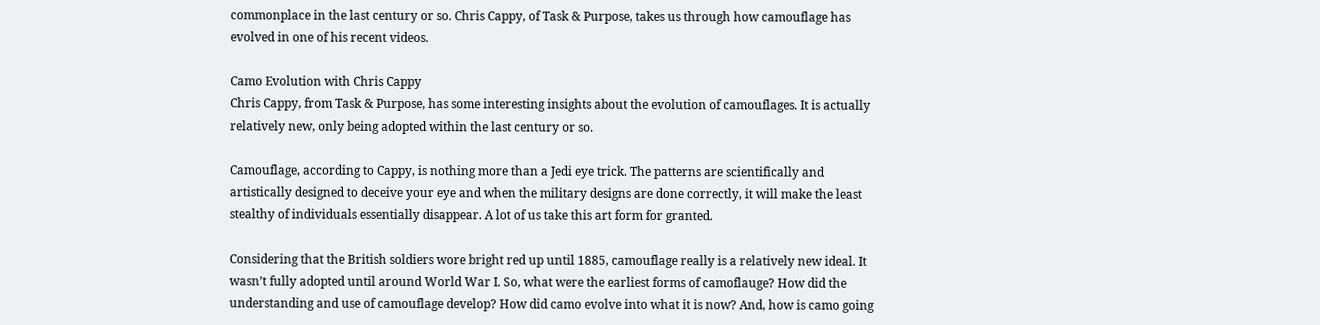commonplace in the last century or so. Chris Cappy, of Task & Purpose, takes us through how camouflage has evolved in one of his recent videos.

Camo Evolution with Chris Cappy
Chris Cappy, from Task & Purpose, has some interesting insights about the evolution of camouflages. It is actually relatively new, only being adopted within the last century or so.

Camouflage, according to Cappy, is nothing more than a Jedi eye trick. The patterns are scientifically and artistically designed to deceive your eye and when the military designs are done correctly, it will make the least stealthy of individuals essentially disappear. A lot of us take this art form for granted.

Considering that the British soldiers wore bright red up until 1885, camouflage really is a relatively new ideal. It wasn’t fully adopted until around World War I. So, what were the earliest forms of camoflauge? How did the understanding and use of camouflage develop? How did camo evolve into what it is now? And, how is camo going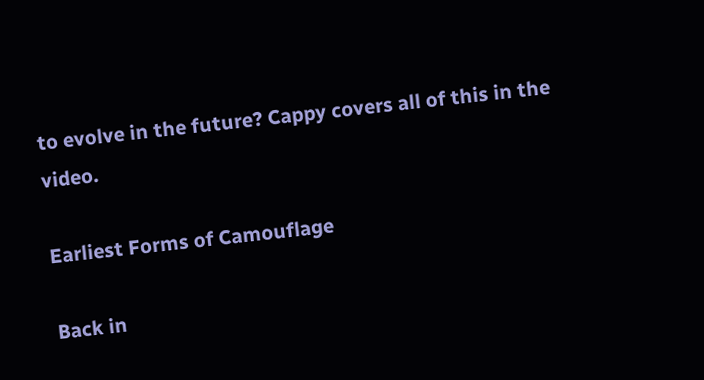to evolve in the future? Cappy covers all of this in the video.

Earliest Forms of Camouflage

Back in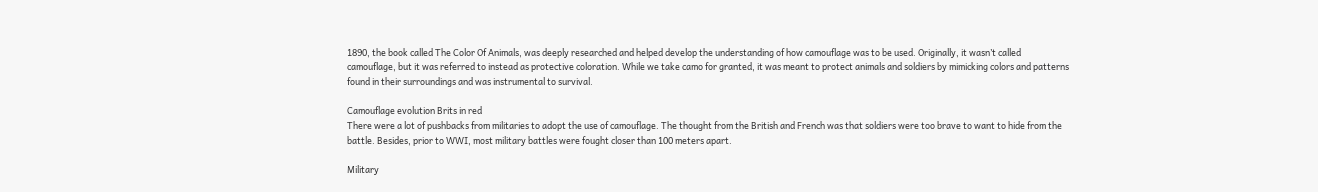1890, the book called The Color Of Animals, was deeply researched and helped develop the understanding of how camouflage was to be used. Originally, it wasn’t called camouflage, but it was referred to instead as protective coloration. While we take camo for granted, it was meant to protect animals and soldiers by mimicking colors and patterns found in their surroundings and was instrumental to survival.

Camouflage evolution Brits in red
There were a lot of pushbacks from militaries to adopt the use of camouflage. The thought from the British and French was that soldiers were too brave to want to hide from the battle. Besides, prior to WWI, most military battles were fought closer than 100 meters apart.

Military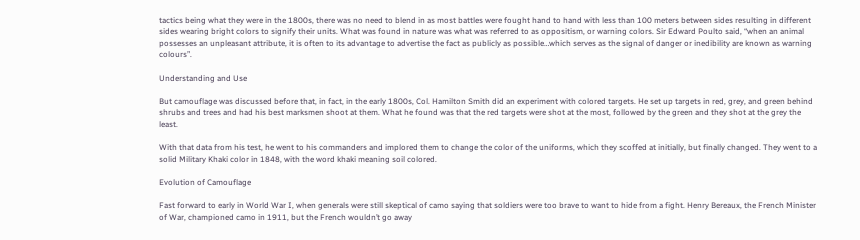tactics being what they were in the 1800s, there was no need to blend in as most battles were fought hand to hand with less than 100 meters between sides resulting in different sides wearing bright colors to signify their units. What was found in nature was what was referred to as oppositism, or warning colors. Sir Edward Poulto said, “when an animal possesses an unpleasant attribute, it is often to its advantage to advertise the fact as publicly as possible…which serves as the signal of danger or inedibility are known as warning colours”.

Understanding and Use

But camouflage was discussed before that, in fact, in the early 1800s, Col. Hamilton Smith did an experiment with colored targets. He set up targets in red, grey, and green behind shrubs and trees and had his best marksmen shoot at them. What he found was that the red targets were shot at the most, followed by the green and they shot at the grey the least.

With that data from his test, he went to his commanders and implored them to change the color of the uniforms, which they scoffed at initially, but finally changed. They went to a solid Military Khaki color in 1848, with the word khaki meaning soil colored.

Evolution of Camouflage

Fast forward to early in World War I, when generals were still skeptical of camo saying that soldiers were too brave to want to hide from a fight. Henry Bereaux, the French Minister of War, championed camo in 1911, but the French wouldn’t go away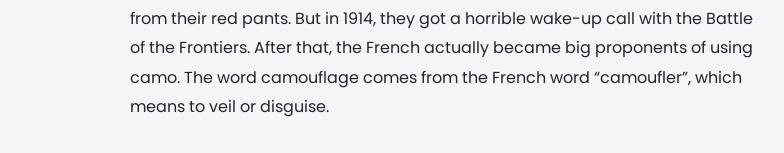from their red pants. But in 1914, they got a horrible wake-up call with the Battle of the Frontiers. After that, the French actually became big proponents of using camo. The word camouflage comes from the French word “camoufler”, which means to veil or disguise.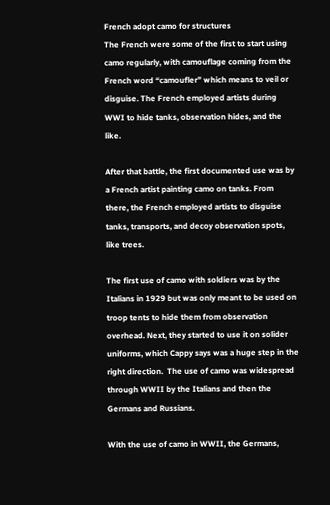French adopt camo for structures
The French were some of the first to start using camo regularly, with camouflage coming from the French word “camoufler” which means to veil or disguise. The French employed artists during WWI to hide tanks, observation hides, and the like.

After that battle, the first documented use was by a French artist painting camo on tanks. From there, the French employed artists to disguise tanks, transports, and decoy observation spots, like trees.

The first use of camo with soldiers was by the Italians in 1929 but was only meant to be used on troop tents to hide them from observation overhead. Next, they started to use it on solider uniforms, which Cappy says was a huge step in the right direction.  The use of camo was widespread through WWII by the Italians and then the Germans and Russians.

With the use of camo in WWII, the Germans,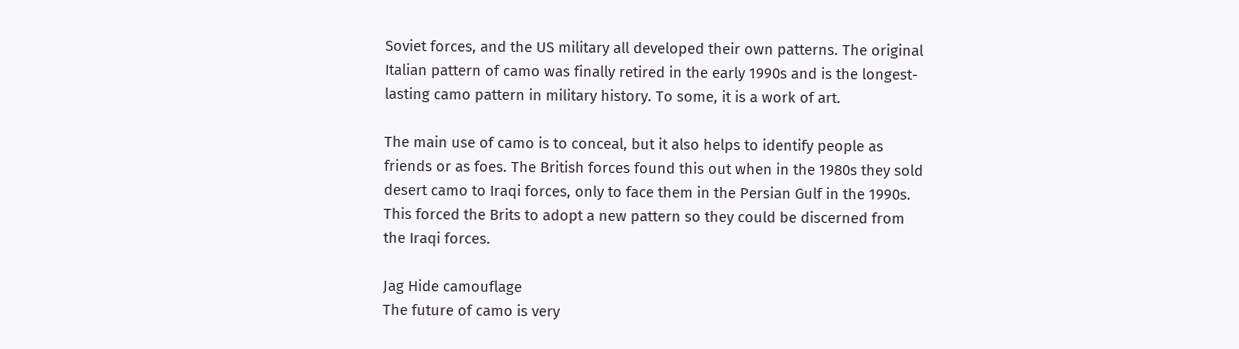Soviet forces, and the US military all developed their own patterns. The original Italian pattern of camo was finally retired in the early 1990s and is the longest-lasting camo pattern in military history. To some, it is a work of art.

The main use of camo is to conceal, but it also helps to identify people as friends or as foes. The British forces found this out when in the 1980s they sold desert camo to Iraqi forces, only to face them in the Persian Gulf in the 1990s. This forced the Brits to adopt a new pattern so they could be discerned from the Iraqi forces.

Jag Hide camouflage
The future of camo is very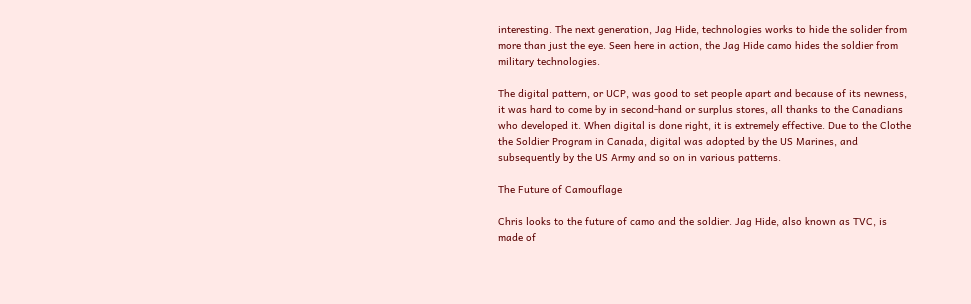interesting. The next generation, Jag Hide, technologies works to hide the solider from more than just the eye. Seen here in action, the Jag Hide camo hides the soldier from military technologies.

The digital pattern, or UCP, was good to set people apart and because of its newness, it was hard to come by in second-hand or surplus stores, all thanks to the Canadians who developed it. When digital is done right, it is extremely effective. Due to the Clothe the Soldier Program in Canada, digital was adopted by the US Marines, and subsequently by the US Army and so on in various patterns.

The Future of Camouflage

Chris looks to the future of camo and the soldier. Jag Hide, also known as TVC, is made of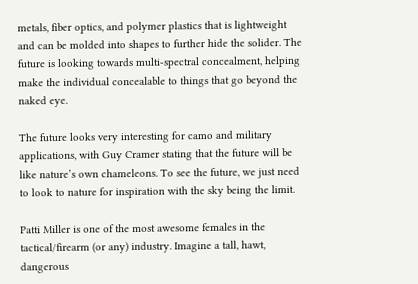metals, fiber optics, and polymer plastics that is lightweight and can be molded into shapes to further hide the solider. The future is looking towards multi-spectral concealment, helping make the individual concealable to things that go beyond the naked eye.

The future looks very interesting for camo and military applications, with Guy Cramer stating that the future will be like nature’s own chameleons. To see the future, we just need to look to nature for inspiration with the sky being the limit.

Patti Miller is one of the most awesome females in the tactical/firearm (or any) industry. Imagine a tall, hawt, dangerous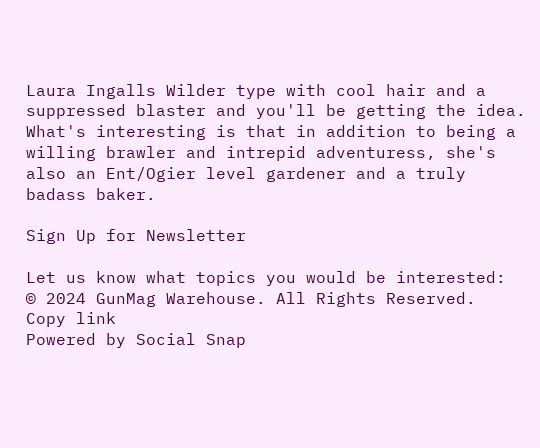Laura Ingalls Wilder type with cool hair and a suppressed blaster and you'll be getting the idea. What's interesting is that in addition to being a willing brawler and intrepid adventuress, she's also an Ent/Ogier level gardener and a truly badass baker.

Sign Up for Newsletter

Let us know what topics you would be interested:
© 2024 GunMag Warehouse. All Rights Reserved.
Copy link
Powered by Social Snap